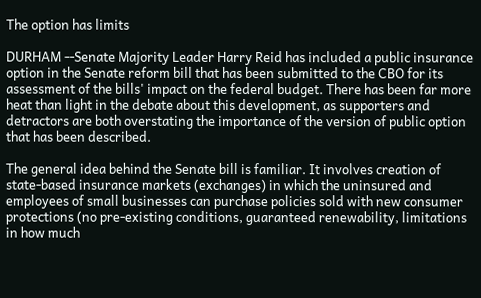The option has limits

DURHAM --Senate Majority Leader Harry Reid has included a public insurance option in the Senate reform bill that has been submitted to the CBO for its assessment of the bills' impact on the federal budget. There has been far more heat than light in the debate about this development, as supporters and detractors are both overstating the importance of the version of public option that has been described.

The general idea behind the Senate bill is familiar. It involves creation of state-based insurance markets (exchanges) in which the uninsured and employees of small businesses can purchase policies sold with new consumer protections (no pre-existing conditions, guaranteed renewability, limitations in how much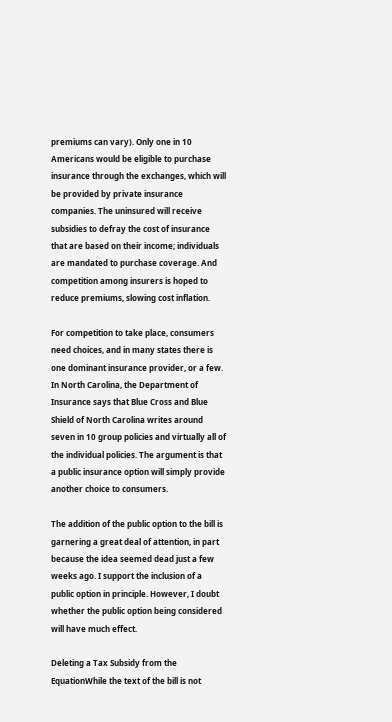premiums can vary). Only one in 10 Americans would be eligible to purchase insurance through the exchanges, which will be provided by private insurance companies. The uninsured will receive subsidies to defray the cost of insurance that are based on their income; individuals are mandated to purchase coverage. And competition among insurers is hoped to reduce premiums, slowing cost inflation.

For competition to take place, consumers need choices, and in many states there is one dominant insurance provider, or a few. In North Carolina, the Department of Insurance says that Blue Cross and Blue Shield of North Carolina writes around seven in 10 group policies and virtually all of the individual policies. The argument is that a public insurance option will simply provide another choice to consumers.

The addition of the public option to the bill is garnering a great deal of attention, in part because the idea seemed dead just a few weeks ago. I support the inclusion of a public option in principle. However, I doubt whether the public option being considered will have much effect.

Deleting a Tax Subsidy from the EquationWhile the text of the bill is not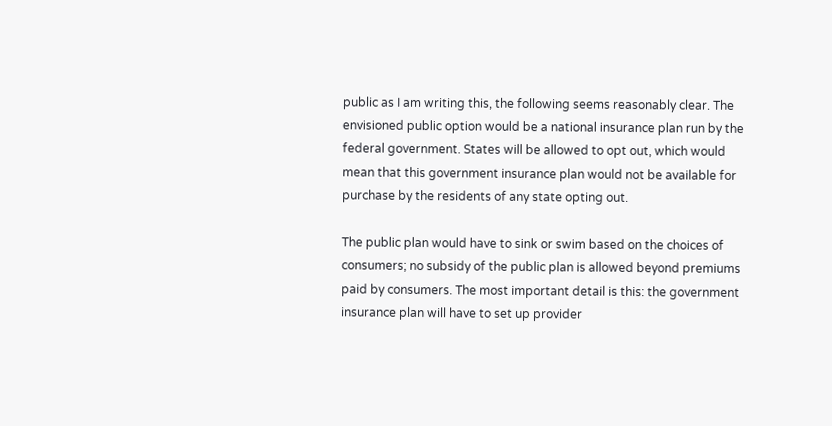public as I am writing this, the following seems reasonably clear. The envisioned public option would be a national insurance plan run by the federal government. States will be allowed to opt out, which would mean that this government insurance plan would not be available for purchase by the residents of any state opting out.

The public plan would have to sink or swim based on the choices of consumers; no subsidy of the public plan is allowed beyond premiums paid by consumers. The most important detail is this: the government insurance plan will have to set up provider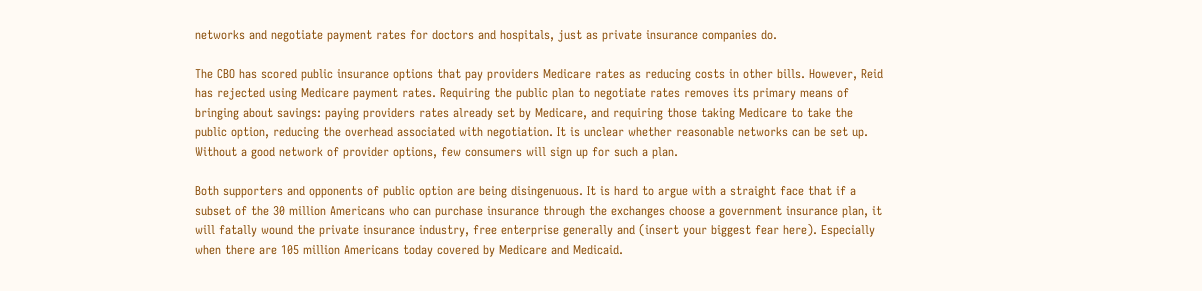networks and negotiate payment rates for doctors and hospitals, just as private insurance companies do.

The CBO has scored public insurance options that pay providers Medicare rates as reducing costs in other bills. However, Reid has rejected using Medicare payment rates. Requiring the public plan to negotiate rates removes its primary means of bringing about savings: paying providers rates already set by Medicare, and requiring those taking Medicare to take the public option, reducing the overhead associated with negotiation. It is unclear whether reasonable networks can be set up. Without a good network of provider options, few consumers will sign up for such a plan.

Both supporters and opponents of public option are being disingenuous. It is hard to argue with a straight face that if a subset of the 30 million Americans who can purchase insurance through the exchanges choose a government insurance plan, it will fatally wound the private insurance industry, free enterprise generally and (insert your biggest fear here). Especially when there are 105 million Americans today covered by Medicare and Medicaid.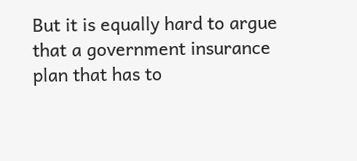But it is equally hard to argue that a government insurance plan that has to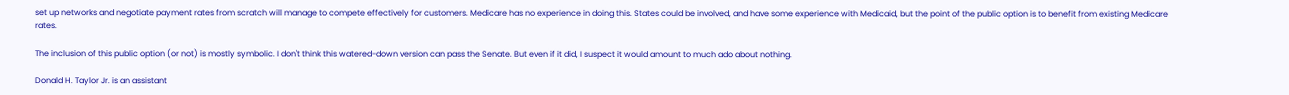set up networks and negotiate payment rates from scratch will manage to compete effectively for customers. Medicare has no experience in doing this. States could be involved, and have some experience with Medicaid, but the point of the public option is to benefit from existing Medicare rates.

The inclusion of this public option (or not) is mostly symbolic. I don't think this watered-down version can pass the Senate. But even if it did, I suspect it would amount to much ado about nothing.

Donald H. Taylor Jr. is an assistant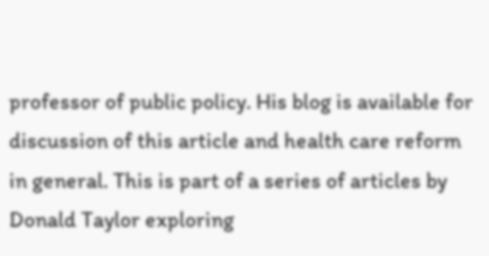professor of public policy. His blog is available for discussion of this article and health care reform in general. This is part of a series of articles by Donald Taylor exploring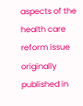aspects of the health care reform issue originally published in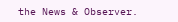the News & Observer.